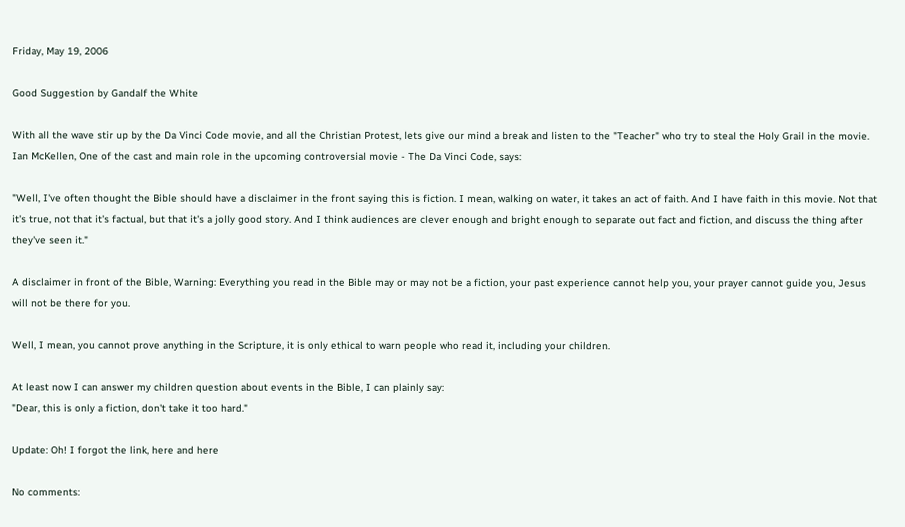Friday, May 19, 2006

Good Suggestion by Gandalf the White

With all the wave stir up by the Da Vinci Code movie, and all the Christian Protest, lets give our mind a break and listen to the "Teacher" who try to steal the Holy Grail in the movie.
Ian McKellen, One of the cast and main role in the upcoming controversial movie - The Da Vinci Code, says:

"Well, I've often thought the Bible should have a disclaimer in the front saying this is fiction. I mean, walking on water, it takes an act of faith. And I have faith in this movie. Not that it's true, not that it's factual, but that it's a jolly good story. And I think audiences are clever enough and bright enough to separate out fact and fiction, and discuss the thing after they've seen it."

A disclaimer in front of the Bible, Warning: Everything you read in the Bible may or may not be a fiction, your past experience cannot help you, your prayer cannot guide you, Jesus will not be there for you.

Well, I mean, you cannot prove anything in the Scripture, it is only ethical to warn people who read it, including your children.

At least now I can answer my children question about events in the Bible, I can plainly say:
"Dear, this is only a fiction, don't take it too hard."

Update: Oh! I forgot the link, here and here

No comments: